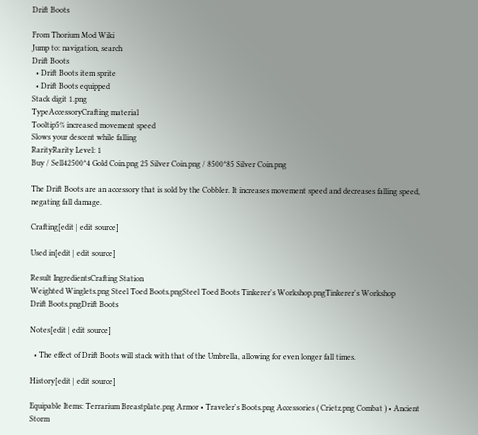Drift Boots

From Thorium Mod Wiki
Jump to: navigation, search
Drift Boots
  • Drift Boots item sprite
  • Drift Boots equipped
Stack digit 1.png
TypeAccessoryCrafting material
Tooltip5% increased movement speed
Slows your descent while falling
RarityRarity Level: 1
Buy / Sell42500*4 Gold Coin.png 25 Silver Coin.png / 8500*85 Silver Coin.png

The Drift Boots are an accessory that is sold by the Cobbler. It increases movement speed and decreases falling speed, negating fall damage.

Crafting[edit | edit source]

Used in[edit | edit source]

Result IngredientsCrafting Station
Weighted Winglets.png Steel Toed Boots.pngSteel Toed Boots Tinkerer's Workshop.pngTinkerer's Workshop
Drift Boots.pngDrift Boots

Notes[edit | edit source]

  • The effect of Drift Boots will stack with that of the Umbrella, allowing for even longer fall times.

History[edit | edit source]

Equipable Items: Terrarium Breastplate.png Armor • Traveler's Boots.png Accessories ( Crietz.png Combat ) • Ancient Storm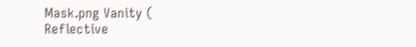Mask.png Vanity ( Reflective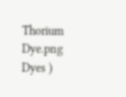Thorium Dye.png Dyes )